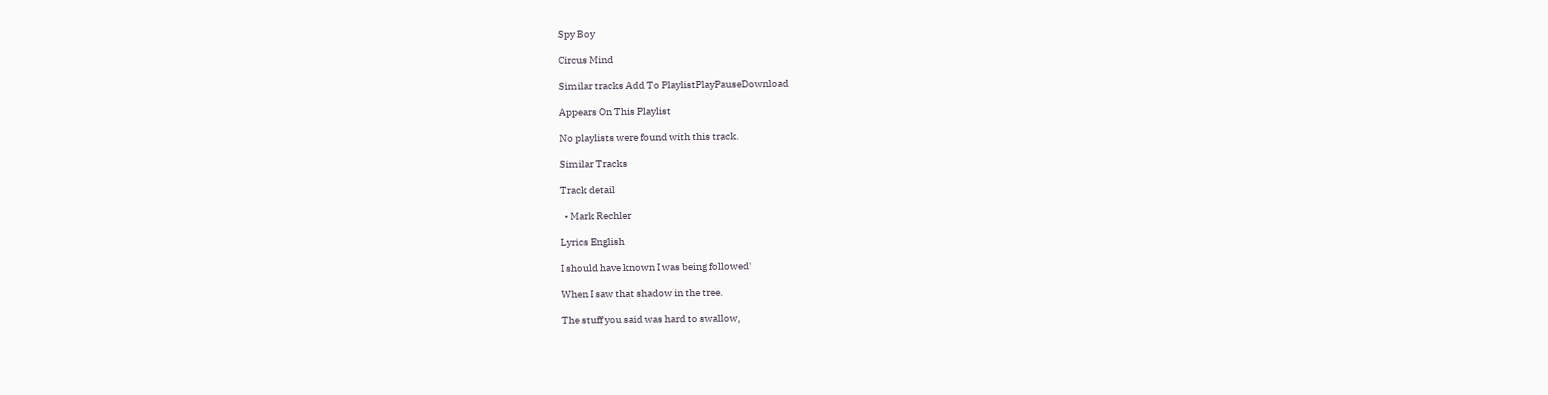Spy Boy

Circus Mind

Similar tracks Add To PlaylistPlayPauseDownload

Appears On This Playlist

No playlists were found with this track.

Similar Tracks

Track detail

  • Mark Rechler

Lyrics English

I should have known I was being followed'

When I saw that shadow in the tree.

The stuff you said was hard to swallow,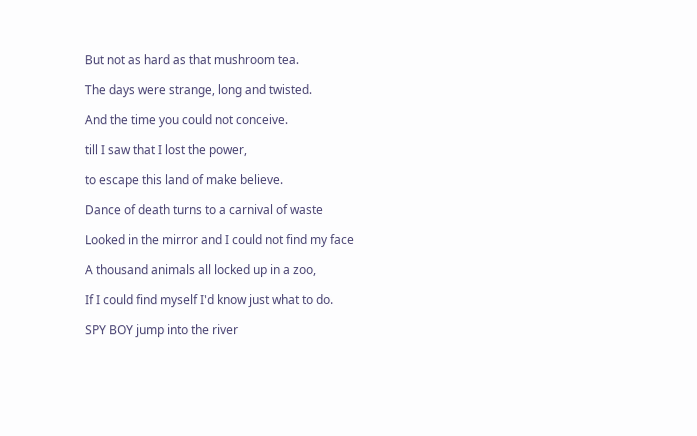But not as hard as that mushroom tea.

The days were strange, long and twisted.

And the time you could not conceive.

till I saw that I lost the power,

to escape this land of make believe.

Dance of death turns to a carnival of waste

Looked in the mirror and I could not find my face

A thousand animals all locked up in a zoo,

If I could find myself I'd know just what to do.

SPY BOY jump into the river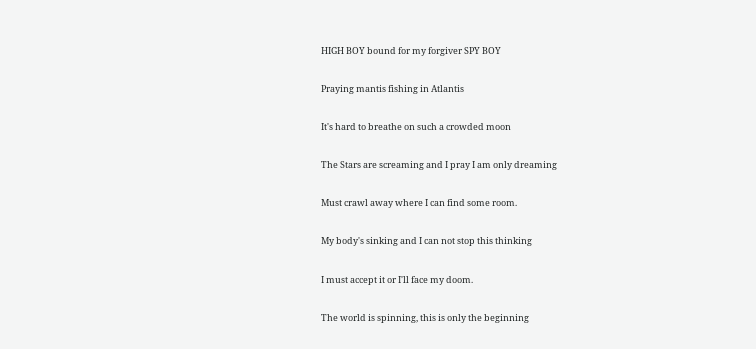HIGH BOY bound for my forgiver SPY BOY

Praying mantis fishing in Atlantis

It's hard to breathe on such a crowded moon

The Stars are screaming and I pray I am only dreaming

Must crawl away where I can find some room.

My body's sinking and I can not stop this thinking

I must accept it or I'll face my doom.

The world is spinning, this is only the beginning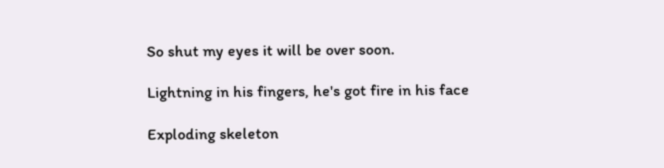So shut my eyes it will be over soon.

Lightning in his fingers, he's got fire in his face

Exploding skeleton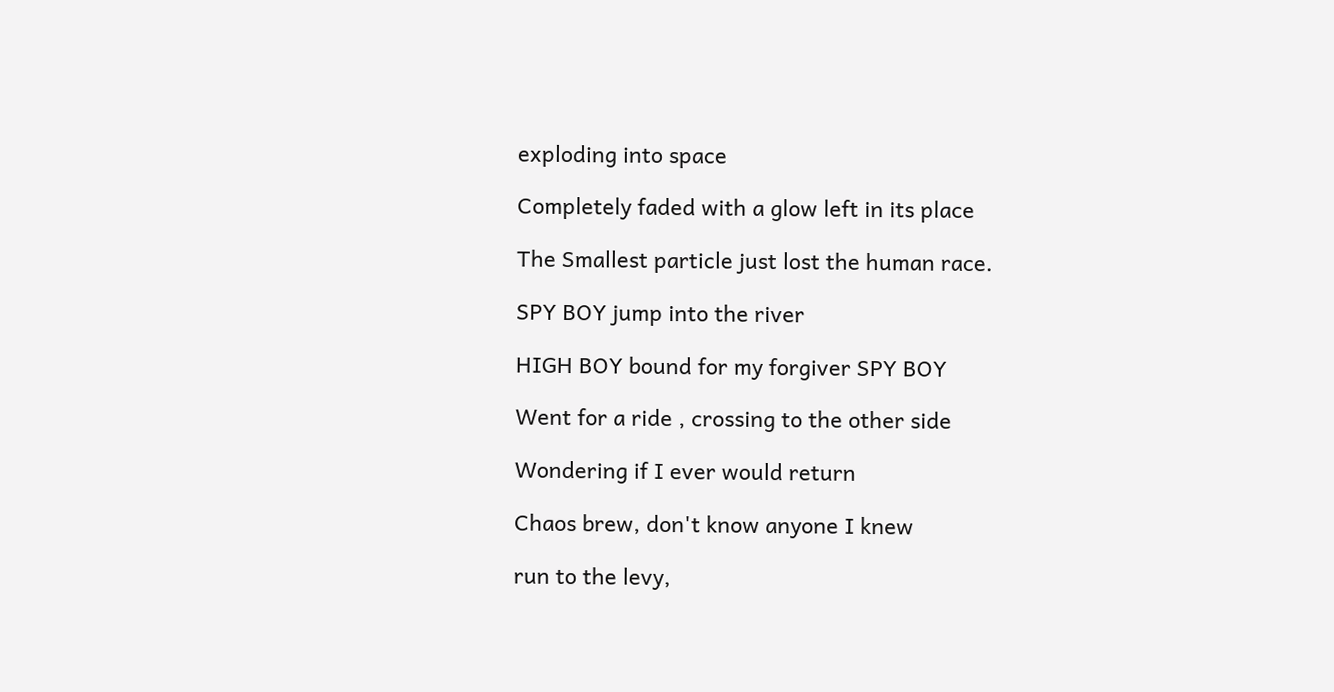exploding into space

Completely faded with a glow left in its place

The Smallest particle just lost the human race.

SPY BOY jump into the river

HIGH BOY bound for my forgiver SPY BOY

Went for a ride , crossing to the other side

Wondering if I ever would return

Chaos brew, don't know anyone I knew

run to the levy,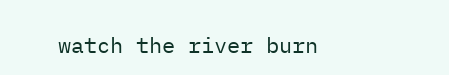watch the river burn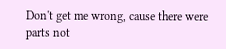Don't get me wrong, cause there were parts not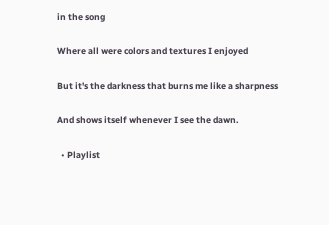in the song

Where all were colors and textures I enjoyed

But it's the darkness that burns me like a sharpness

And shows itself whenever I see the dawn.

  • Playlist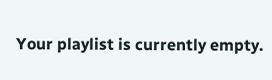Your playlist is currently empty.